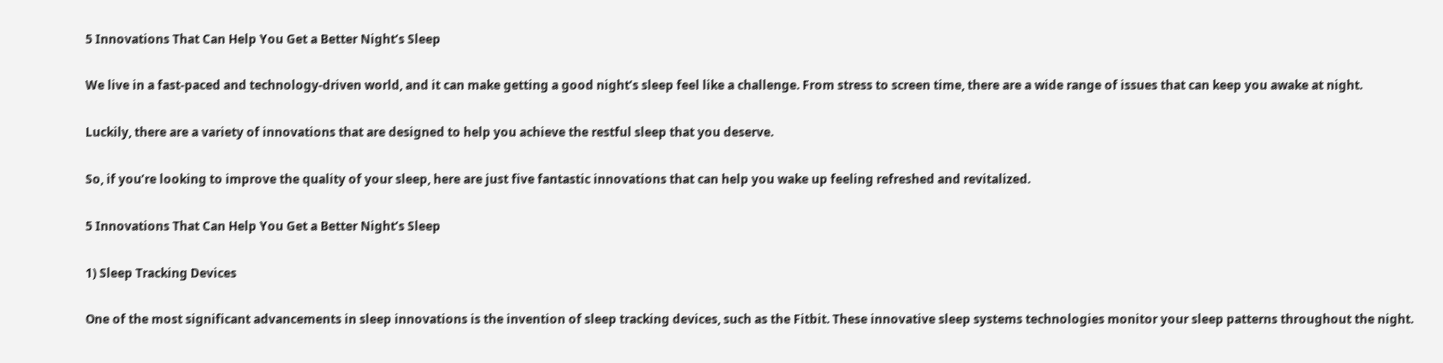5 Innovations That Can Help You Get a Better Night’s Sleep

We live in a fast-paced and technology-driven world, and it can make getting a good night’s sleep feel like a challenge. From stress to screen time, there are a wide range of issues that can keep you awake at night.

Luckily, there are a variety of innovations that are designed to help you achieve the restful sleep that you deserve.

So, if you’re looking to improve the quality of your sleep, here are just five fantastic innovations that can help you wake up feeling refreshed and revitalized.

5 Innovations That Can Help You Get a Better Night’s Sleep

1) Sleep Tracking Devices

One of the most significant advancements in sleep innovations is the invention of sleep tracking devices, such as the Fitbit. These innovative sleep systems technologies monitor your sleep patterns throughout the night.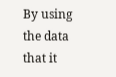By using the data that it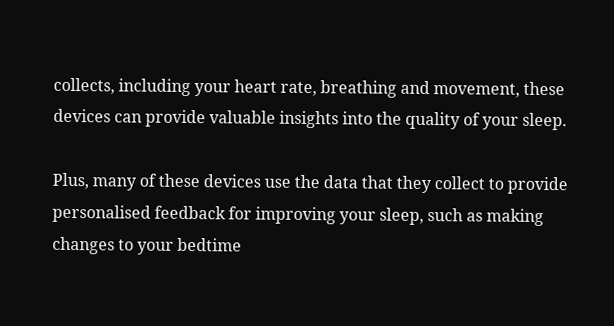collects, including your heart rate, breathing and movement, these devices can provide valuable insights into the quality of your sleep.

Plus, many of these devices use the data that they collect to provide personalised feedback for improving your sleep, such as making changes to your bedtime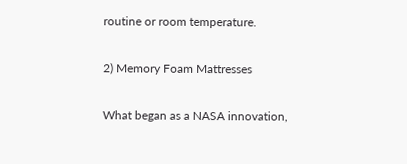routine or room temperature.

2) Memory Foam Mattresses

What began as a NASA innovation,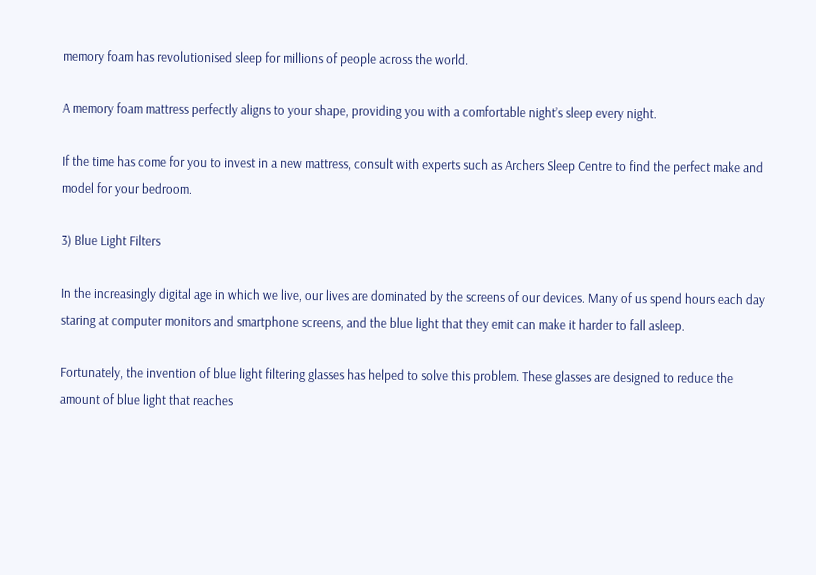memory foam has revolutionised sleep for millions of people across the world.

A memory foam mattress perfectly aligns to your shape, providing you with a comfortable night’s sleep every night.

If the time has come for you to invest in a new mattress, consult with experts such as Archers Sleep Centre to find the perfect make and model for your bedroom.

3) Blue Light Filters

In the increasingly digital age in which we live, our lives are dominated by the screens of our devices. Many of us spend hours each day staring at computer monitors and smartphone screens, and the blue light that they emit can make it harder to fall asleep.

Fortunately, the invention of blue light filtering glasses has helped to solve this problem. These glasses are designed to reduce the amount of blue light that reaches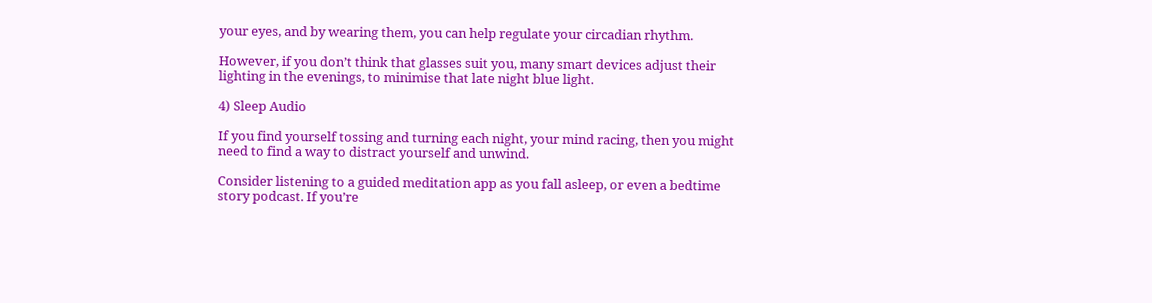your eyes, and by wearing them, you can help regulate your circadian rhythm.

However, if you don’t think that glasses suit you, many smart devices adjust their lighting in the evenings, to minimise that late night blue light.

4) Sleep Audio

If you find yourself tossing and turning each night, your mind racing, then you might need to find a way to distract yourself and unwind.

Consider listening to a guided meditation app as you fall asleep, or even a bedtime story podcast. If you’re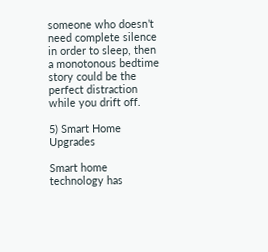someone who doesn’t need complete silence in order to sleep, then a monotonous bedtime story could be the perfect distraction while you drift off.

5) Smart Home Upgrades

Smart home technology has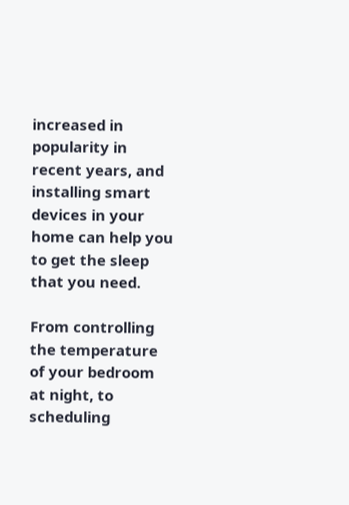increased in popularity in recent years, and installing smart devices in your home can help you to get the sleep that you need.

From controlling the temperature of your bedroom at night, to scheduling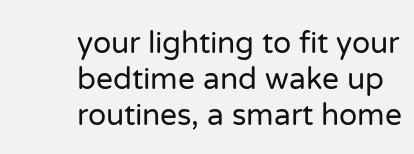your lighting to fit your bedtime and wake up routines, a smart home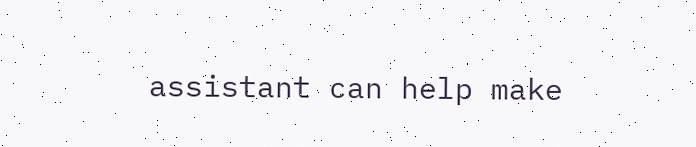assistant can help make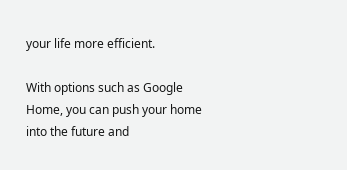your life more efficient.

With options such as Google Home, you can push your home into the future and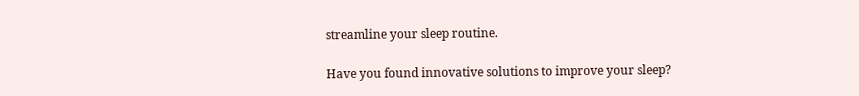streamline your sleep routine.

Have you found innovative solutions to improve your sleep?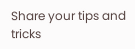Share your tips and tricks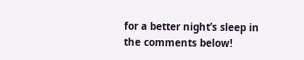for a better night’s sleep in the comments below!